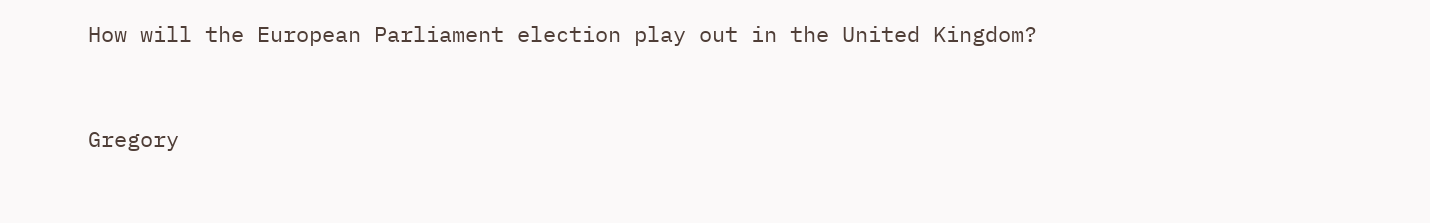How will the European Parliament election play out in the United Kingdom?


Gregory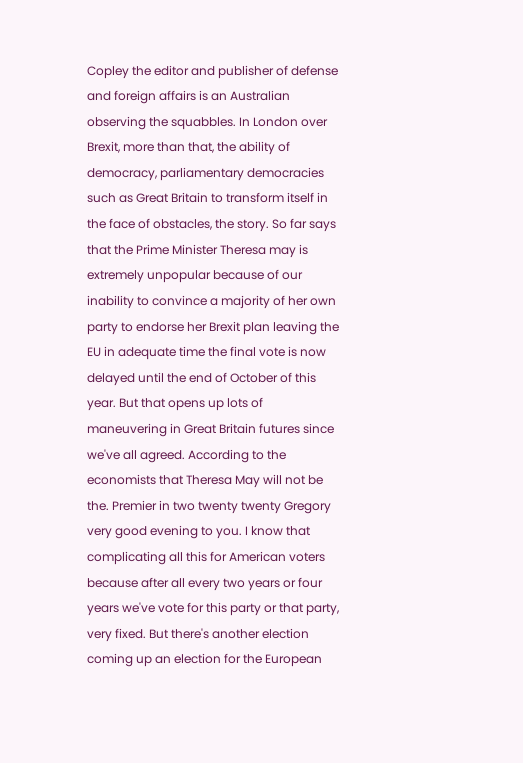Copley the editor and publisher of defense and foreign affairs is an Australian observing the squabbles. In London over Brexit, more than that, the ability of democracy, parliamentary democracies such as Great Britain to transform itself in the face of obstacles, the story. So far says that the Prime Minister Theresa may is extremely unpopular because of our inability to convince a majority of her own party to endorse her Brexit plan leaving the EU in adequate time the final vote is now delayed until the end of October of this year. But that opens up lots of maneuvering in Great Britain futures since we've all agreed. According to the economists that Theresa May will not be the. Premier in two twenty twenty Gregory very good evening to you. I know that complicating all this for American voters because after all every two years or four years we've vote for this party or that party, very fixed. But there's another election coming up an election for the European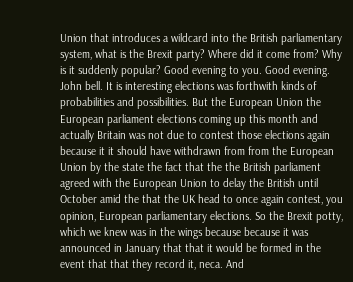Union that introduces a wildcard into the British parliamentary system, what is the Brexit party? Where did it come from? Why is it suddenly popular? Good evening to you. Good evening. John bell. It is interesting elections was forthwith kinds of probabilities and possibilities. But the European Union the European parliament elections coming up this month and actually Britain was not due to contest those elections again because it it should have withdrawn from from the European Union by the state the fact that the the British parliament agreed with the European Union to delay the British until October amid the that the UK head to once again contest, you opinion, European parliamentary elections. So the Brexit potty, which we knew was in the wings because because it was announced in January that that it would be formed in the event that that they record it, neca. And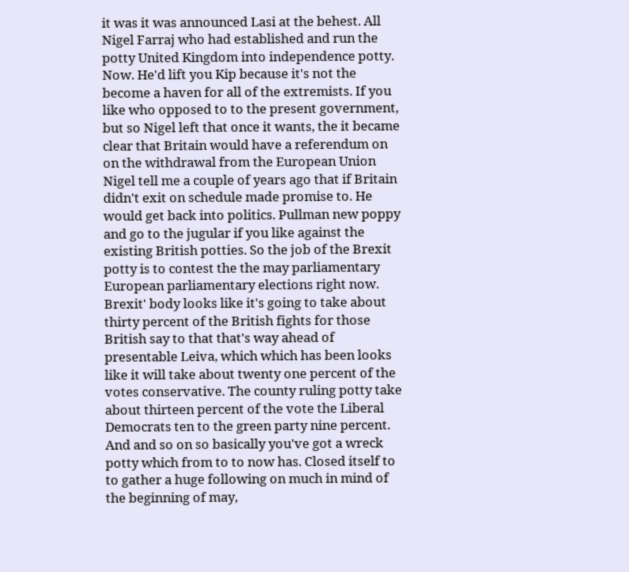it was it was announced Lasi at the behest. All Nigel Farraj who had established and run the potty United Kingdom into independence potty. Now. He'd lift you Kip because it's not the become a haven for all of the extremists. If you like who opposed to to the present government, but so Nigel left that once it wants, the it became clear that Britain would have a referendum on on the withdrawal from the European Union Nigel tell me a couple of years ago that if Britain didn't exit on schedule made promise to. He would get back into politics. Pullman new poppy and go to the jugular if you like against the existing British potties. So the job of the Brexit potty is to contest the the may parliamentary European parliamentary elections right now. Brexit' body looks like it's going to take about thirty percent of the British fights for those British say to that that's way ahead of presentable Leiva, which which has been looks like it will take about twenty one percent of the votes conservative. The county ruling potty take about thirteen percent of the vote the Liberal Democrats ten to the green party nine percent. And and so on so basically you've got a wreck potty which from to to now has. Closed itself to to gather a huge following on much in mind of the beginning of may,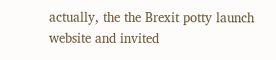actually, the the Brexit potty launch website and invited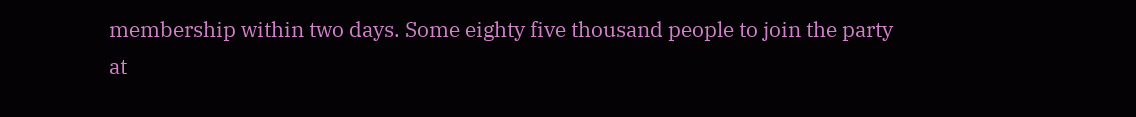membership within two days. Some eighty five thousand people to join the party at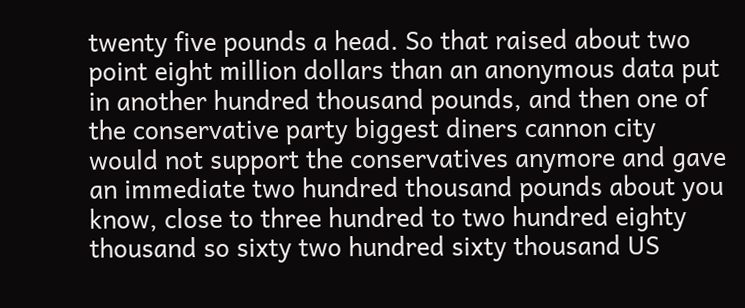twenty five pounds a head. So that raised about two point eight million dollars than an anonymous data put in another hundred thousand pounds, and then one of the conservative party biggest diners cannon city would not support the conservatives anymore and gave an immediate two hundred thousand pounds about you know, close to three hundred to two hundred eighty thousand so sixty two hundred sixty thousand US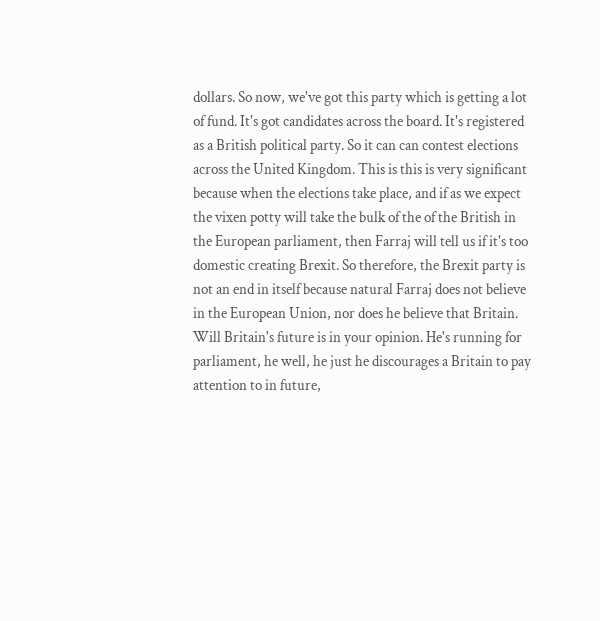dollars. So now, we've got this party which is getting a lot of fund. It's got candidates across the board. It's registered as a British political party. So it can can contest elections across the United Kingdom. This is this is very significant because when the elections take place, and if as we expect the vixen potty will take the bulk of the of the British in the European parliament, then Farraj will tell us if it's too domestic creating Brexit. So therefore, the Brexit party is not an end in itself because natural Farraj does not believe in the European Union, nor does he believe that Britain. Will Britain's future is in your opinion. He's running for parliament, he well, he just he discourages a Britain to pay attention to in future,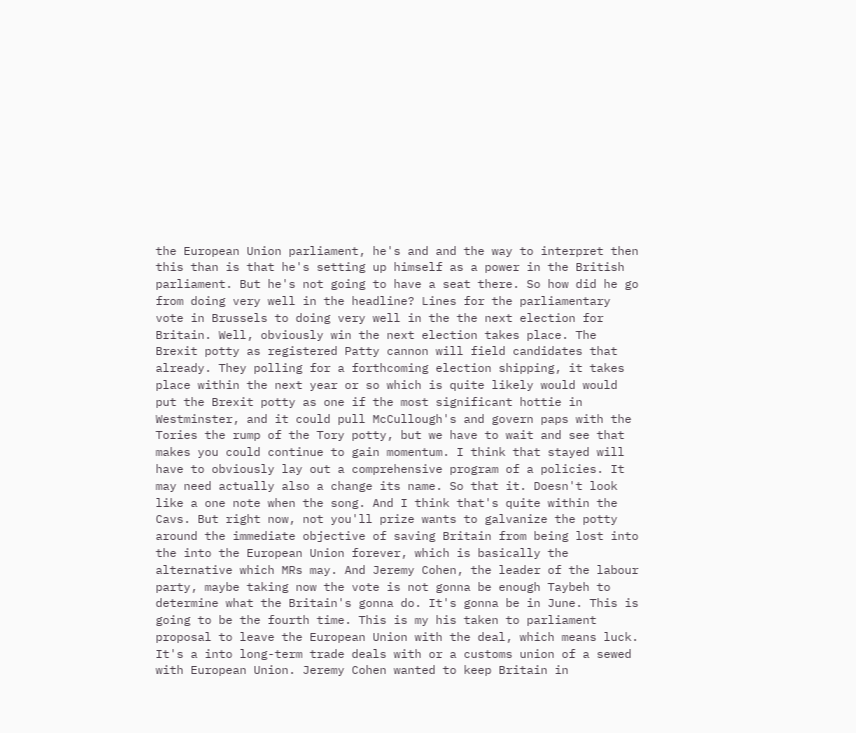the European Union parliament, he's and and the way to interpret then this than is that he's setting up himself as a power in the British parliament. But he's not going to have a seat there. So how did he go from doing very well in the headline? Lines for the parliamentary vote in Brussels to doing very well in the the next election for Britain. Well, obviously win the next election takes place. The Brexit potty as registered Patty cannon will field candidates that already. They polling for a forthcoming election shipping, it takes place within the next year or so which is quite likely would would put the Brexit potty as one if the most significant hottie in Westminster, and it could pull McCullough's and govern paps with the Tories the rump of the Tory potty, but we have to wait and see that makes you could continue to gain momentum. I think that stayed will have to obviously lay out a comprehensive program of a policies. It may need actually also a change its name. So that it. Doesn't look like a one note when the song. And I think that's quite within the Cavs. But right now, not you'll prize wants to galvanize the potty around the immediate objective of saving Britain from being lost into the into the European Union forever, which is basically the alternative which MRs may. And Jeremy Cohen, the leader of the labour party, maybe taking now the vote is not gonna be enough Taybeh to determine what the Britain's gonna do. It's gonna be in June. This is going to be the fourth time. This is my his taken to parliament proposal to leave the European Union with the deal, which means luck. It's a into long-term trade deals with or a customs union of a sewed with European Union. Jeremy Cohen wanted to keep Britain in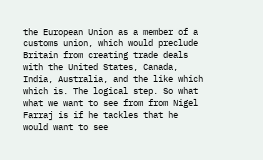the European Union as a member of a customs union, which would preclude Britain from creating trade deals with the United States, Canada, India, Australia, and the like which which is. The logical step. So what what we want to see from from Nigel Farraj is if he tackles that he would want to see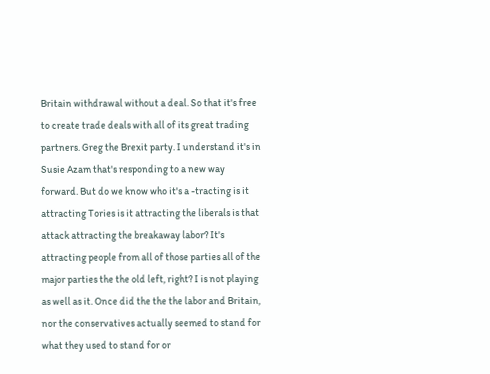Britain withdrawal without a deal. So that it's free to create trade deals with all of its great trading partners. Greg the Brexit party. I understand it's in Susie Azam that's responding to a new way forward. But do we know who it's a -tracting is it attracting Tories is it attracting the liberals is that attack attracting the breakaway labor? It's attracting people from all of those parties all of the major parties the the old left, right? I is not playing as well as it. Once did the the the labor and Britain, nor the conservatives actually seemed to stand for what they used to stand for or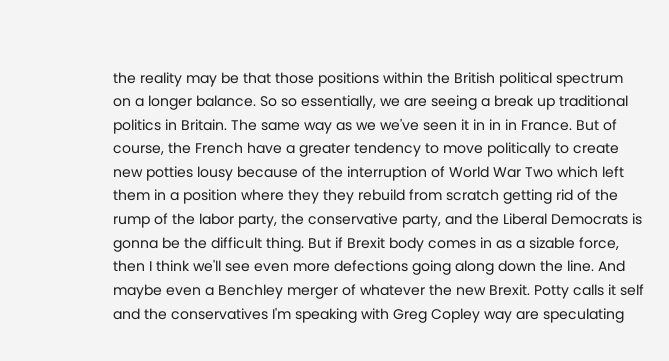the reality may be that those positions within the British political spectrum on a longer balance. So so essentially, we are seeing a break up traditional politics in Britain. The same way as we we've seen it in in in France. But of course, the French have a greater tendency to move politically to create new potties lousy because of the interruption of World War Two which left them in a position where they they rebuild from scratch getting rid of the rump of the labor party, the conservative party, and the Liberal Democrats is gonna be the difficult thing. But if Brexit body comes in as a sizable force, then I think we'll see even more defections going along down the line. And maybe even a Benchley merger of whatever the new Brexit. Potty calls it self and the conservatives I'm speaking with Greg Copley way are speculating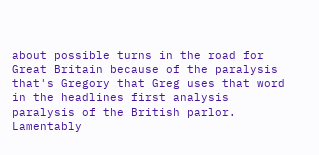about possible turns in the road for Great Britain because of the paralysis that's Gregory that Greg uses that word in the headlines first analysis paralysis of the British parlor. Lamentably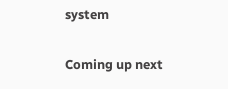system

Coming up next